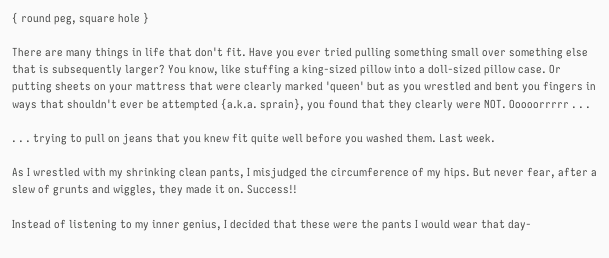{ round peg, square hole }

There are many things in life that don't fit. Have you ever tried pulling something small over something else that is subsequently larger? You know, like stuffing a king-sized pillow into a doll-sized pillow case. Or putting sheets on your mattress that were clearly marked 'queen' but as you wrestled and bent you fingers in ways that shouldn't ever be attempted {a.k.a. sprain}, you found that they clearly were NOT. Ooooorrrrr . . .

. . . trying to pull on jeans that you knew fit quite well before you washed them. Last week.

As I wrestled with my shrinking clean pants, I misjudged the circumference of my hips. But never fear, after a slew of grunts and wiggles, they made it on. Success!!

Instead of listening to my inner genius, I decided that these were the pants I would wear that day-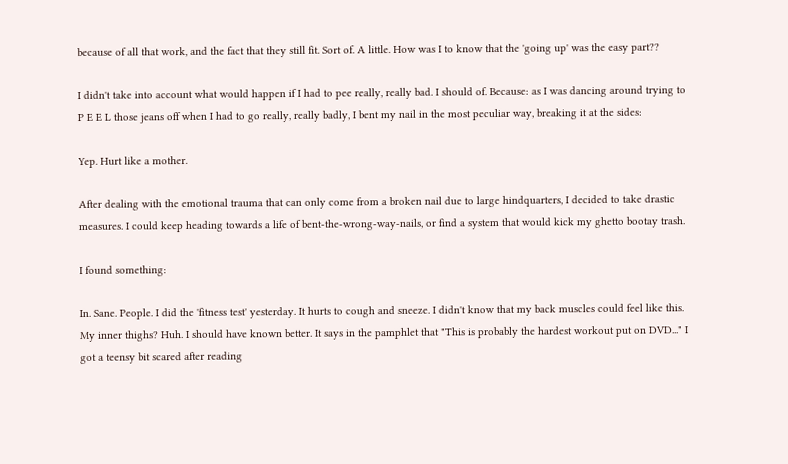because of all that work, and the fact that they still fit. Sort of. A little. How was I to know that the 'going up' was the easy part??

I didn't take into account what would happen if I had to pee really, really bad. I should of. Because: as I was dancing around trying to P E E L those jeans off when I had to go really, really badly, I bent my nail in the most peculiar way, breaking it at the sides:

Yep. Hurt like a mother.

After dealing with the emotional trauma that can only come from a broken nail due to large hindquarters, I decided to take drastic measures. I could keep heading towards a life of bent-the-wrong-way-nails, or find a system that would kick my ghetto bootay trash.

I found something:

In. Sane. People. I did the 'fitness test' yesterday. It hurts to cough and sneeze. I didn't know that my back muscles could feel like this. My inner thighs? Huh. I should have known better. It says in the pamphlet that "This is probably the hardest workout put on DVD..." I got a teensy bit scared after reading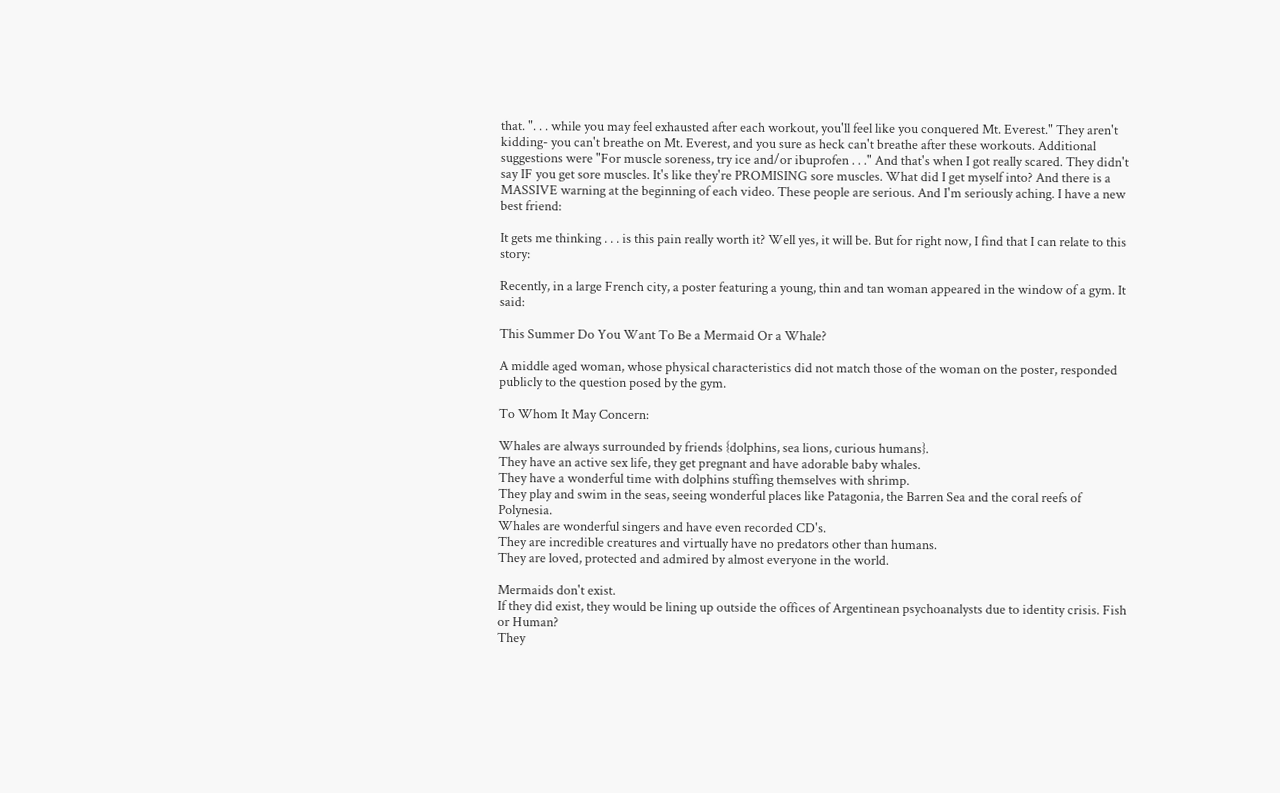that. ". . . while you may feel exhausted after each workout, you'll feel like you conquered Mt. Everest." They aren't kidding- you can't breathe on Mt. Everest, and you sure as heck can't breathe after these workouts. Additional suggestions were "For muscle soreness, try ice and/or ibuprofen . . ." And that's when I got really scared. They didn't say IF you get sore muscles. It's like they're PROMISING sore muscles. What did I get myself into? And there is a MASSIVE warning at the beginning of each video. These people are serious. And I'm seriously aching. I have a new best friend:

It gets me thinking . . . is this pain really worth it? Well yes, it will be. But for right now, I find that I can relate to this story:

Recently, in a large French city, a poster featuring a young, thin and tan woman appeared in the window of a gym. It said:

This Summer Do You Want To Be a Mermaid Or a Whale?

A middle aged woman, whose physical characteristics did not match those of the woman on the poster, responded publicly to the question posed by the gym.

To Whom It May Concern:

Whales are always surrounded by friends {dolphins, sea lions, curious humans}.
They have an active sex life, they get pregnant and have adorable baby whales.
They have a wonderful time with dolphins stuffing themselves with shrimp.
They play and swim in the seas, seeing wonderful places like Patagonia, the Barren Sea and the coral reefs of Polynesia.
Whales are wonderful singers and have even recorded CD's.
They are incredible creatures and virtually have no predators other than humans.
They are loved, protected and admired by almost everyone in the world.

Mermaids don't exist.
If they did exist, they would be lining up outside the offices of Argentinean psychoanalysts due to identity crisis. Fish or Human?
They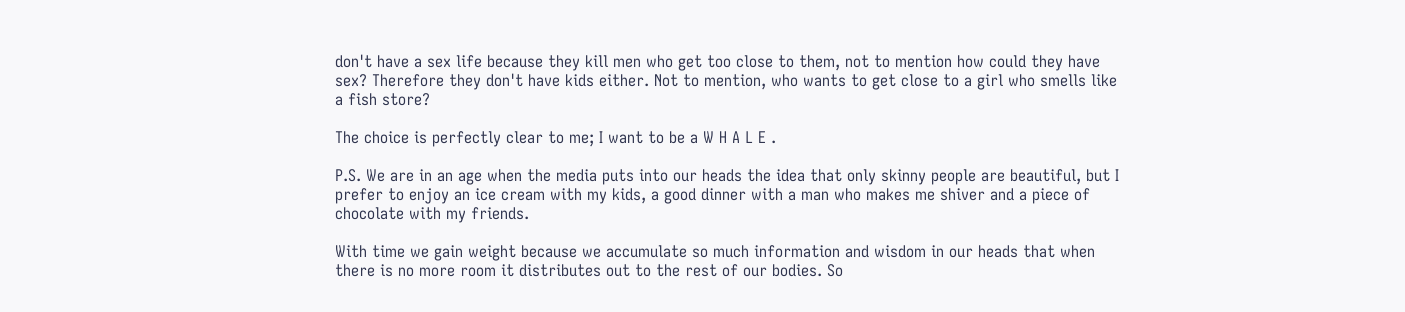don't have a sex life because they kill men who get too close to them, not to mention how could they have sex? Therefore they don't have kids either. Not to mention, who wants to get close to a girl who smells like a fish store?

The choice is perfectly clear to me; I want to be a W H A L E .

P.S. We are in an age when the media puts into our heads the idea that only skinny people are beautiful, but I prefer to enjoy an ice cream with my kids, a good dinner with a man who makes me shiver and a piece of chocolate with my friends.

With time we gain weight because we accumulate so much information and wisdom in our heads that when there is no more room it distributes out to the rest of our bodies. So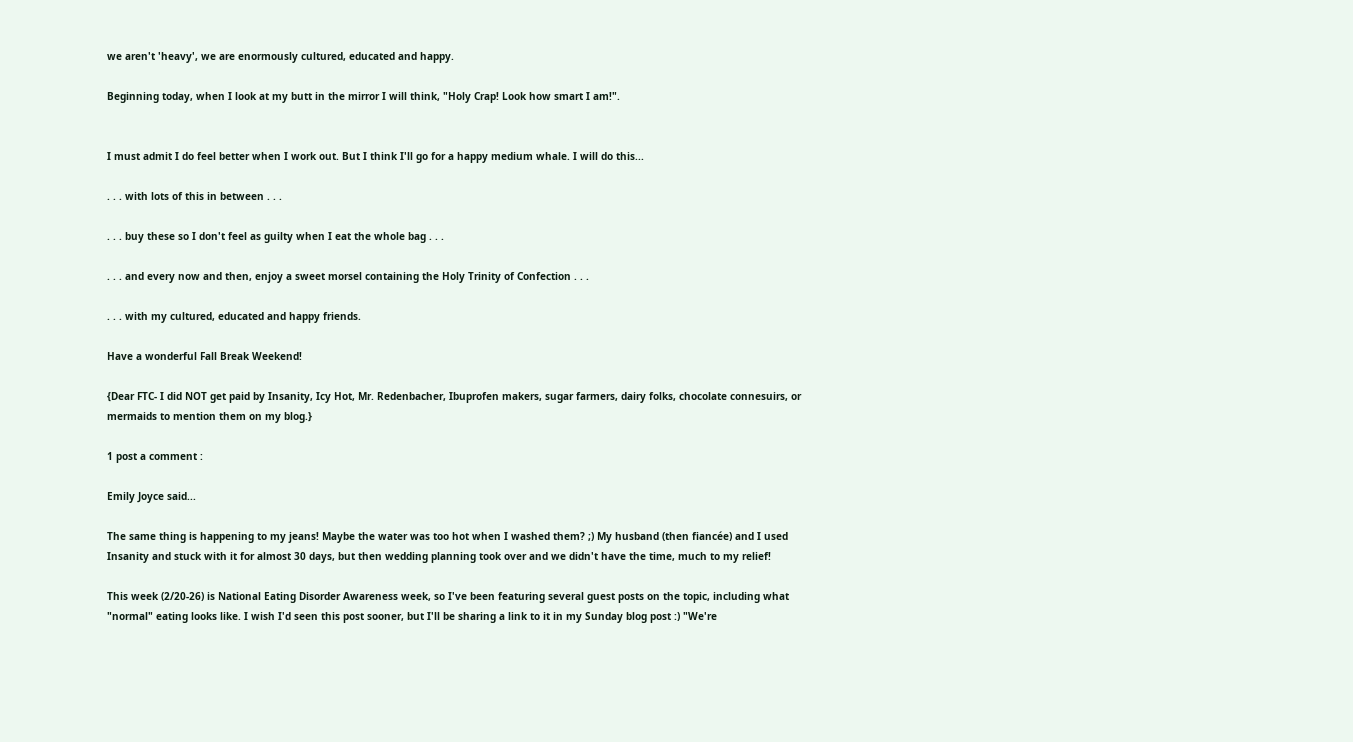we aren't 'heavy', we are enormously cultured, educated and happy.

Beginning today, when I look at my butt in the mirror I will think, "Holy Crap! Look how smart I am!".


I must admit I do feel better when I work out. But I think I'll go for a happy medium whale. I will do this...

. . . with lots of this in between . . .

. . . buy these so I don't feel as guilty when I eat the whole bag . . .

. . . and every now and then, enjoy a sweet morsel containing the Holy Trinity of Confection . . .

. . . with my cultured, educated and happy friends.

Have a wonderful Fall Break Weekend!

{Dear FTC- I did NOT get paid by Insanity, Icy Hot, Mr. Redenbacher, Ibuprofen makers, sugar farmers, dairy folks, chocolate connesuirs, or mermaids to mention them on my blog.}

1 post a comment :

Emily Joyce said...

The same thing is happening to my jeans! Maybe the water was too hot when I washed them? ;) My husband (then fiancée) and I used Insanity and stuck with it for almost 30 days, but then wedding planning took over and we didn't have the time, much to my relief!

This week (2/20-26) is National Eating Disorder Awareness week, so I've been featuring several guest posts on the topic, including what "normal" eating looks like. I wish I'd seen this post sooner, but I'll be sharing a link to it in my Sunday blog post :) "We're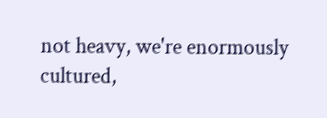not heavy, we're enormously cultured,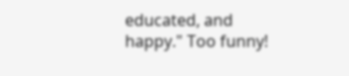educated, and happy." Too funny!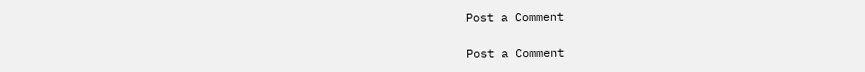Post a Comment

Post a Comment